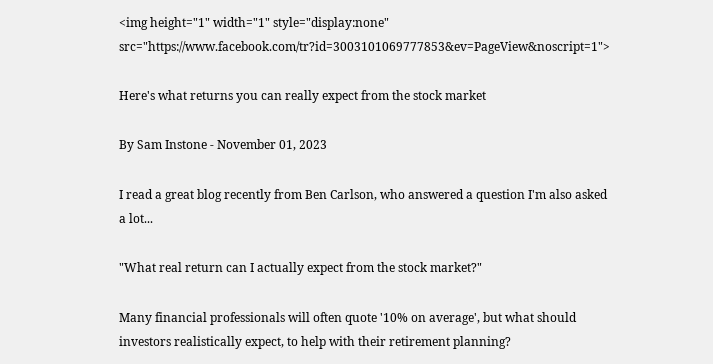<img height="1" width="1" style="display:none" src="https://www.facebook.com/tr?id=3003101069777853&ev=PageView&noscript=1">

Here's what returns you can really expect from the stock market

By Sam Instone - November 01, 2023

I read a great blog recently from Ben Carlson, who answered a question I'm also asked a lot...

"What real return can I actually expect from the stock market?"

Many financial professionals will often quote '10% on average', but what should investors realistically expect, to help with their retirement planning?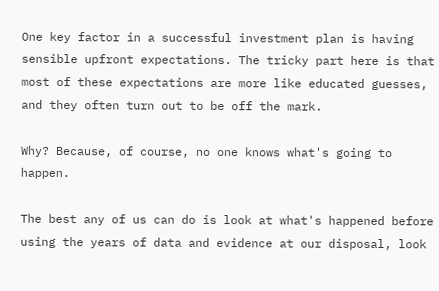One key factor in a successful investment plan is having sensible upfront expectations. The tricky part here is that most of these expectations are more like educated guesses, and they often turn out to be off the mark.

Why? Because, of course, no one knows what's going to happen.

The best any of us can do is look at what's happened before using the years of data and evidence at our disposal, look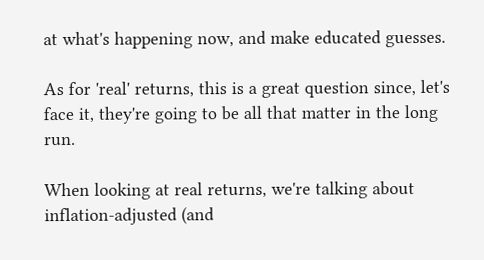at what's happening now, and make educated guesses.

As for 'real' returns, this is a great question since, let's face it, they're going to be all that matter in the long run.

When looking at real returns, we're talking about inflation-adjusted (and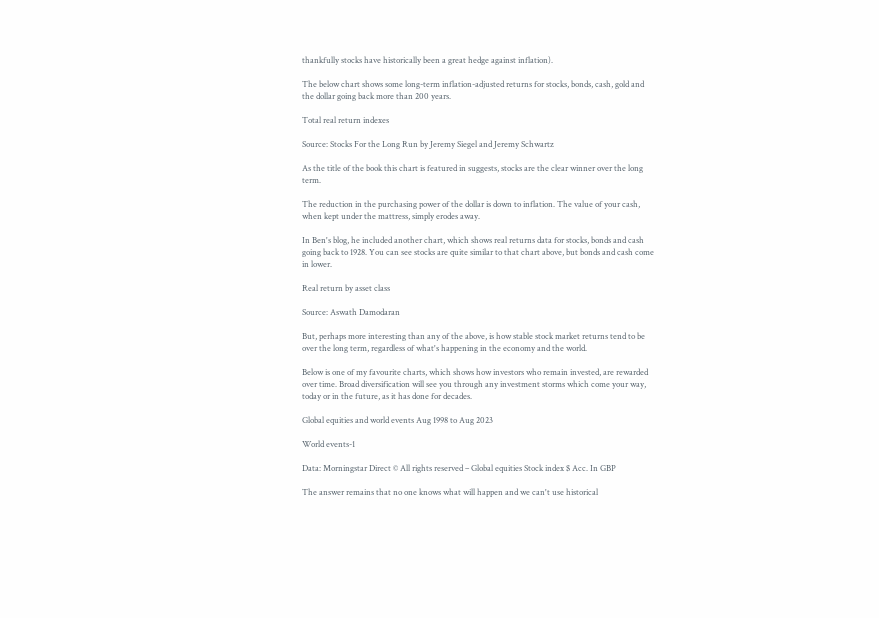thankfully stocks have historically been a great hedge against inflation).

The below chart shows some long-term inflation-adjusted returns for stocks, bonds, cash, gold and the dollar going back more than 200 years.

Total real return indexes

Source: Stocks For the Long Run by Jeremy Siegel and Jeremy Schwartz

As the title of the book this chart is featured in suggests, stocks are the clear winner over the long term.

The reduction in the purchasing power of the dollar is down to inflation. The value of your cash, when kept under the mattress, simply erodes away.

In Ben's blog, he included another chart, which shows real returns data for stocks, bonds and cash going back to 1928. You can see stocks are quite similar to that chart above, but bonds and cash come in lower.

Real return by asset class

Source: Aswath Damodaran

But, perhaps more interesting than any of the above, is how stable stock market returns tend to be over the long term, regardless of what's happening in the economy and the world.

Below is one of my favourite charts, which shows how investors who remain invested, are rewarded over time. Broad diversification will see you through any investment storms which come your way, today or in the future, as it has done for decades.

Global equities and world events Aug 1998 to Aug 2023

World events-1

Data: Morningstar Direct © All rights reserved – Global equities Stock index $ Acc. In GBP

The answer remains that no one knows what will happen and we can't use historical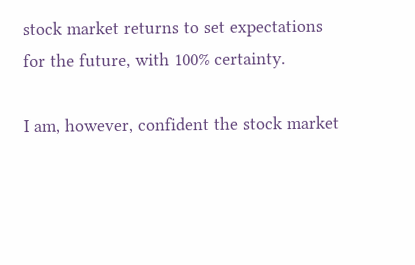stock market returns to set expectations for the future, with 100% certainty.

I am, however, confident the stock market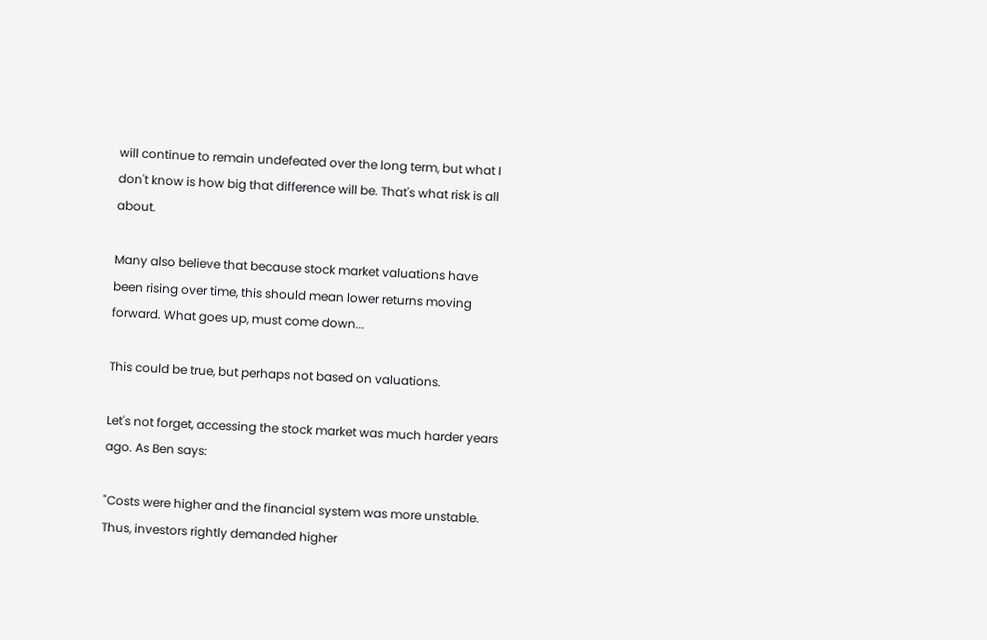will continue to remain undefeated over the long term, but what I don't know is how big that difference will be. That's what risk is all about.

Many also believe that because stock market valuations have been rising over time, this should mean lower returns moving forward. What goes up, must come down...

This could be true, but perhaps not based on valuations.

Let's not forget, accessing the stock market was much harder years ago. As Ben says:

"Costs were higher and the financial system was more unstable. Thus, investors rightly demanded higher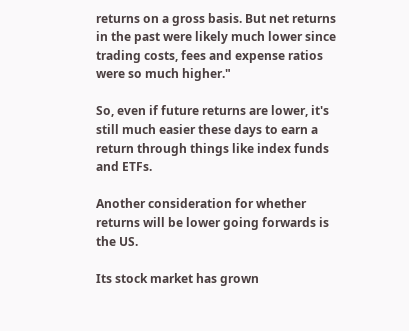returns on a gross basis. But net returns in the past were likely much lower since trading costs, fees and expense ratios were so much higher."

So, even if future returns are lower, it's still much easier these days to earn a return through things like index funds and ETFs.

Another consideration for whether returns will be lower going forwards is the US.

Its stock market has grown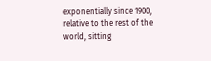exponentially since 1900, relative to the rest of the world, sitting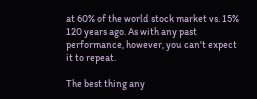at 60% of the world stock market vs. 15% 120 years ago. As with any past performance, however, you can't expect it to repeat.

The best thing any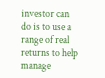investor can do is to use a range of real returns to help manage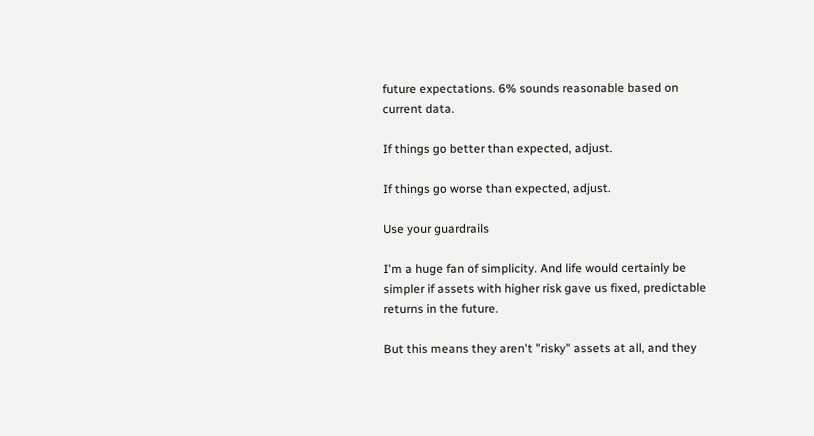future expectations. 6% sounds reasonable based on current data.

If things go better than expected, adjust.

If things go worse than expected, adjust.

Use your guardrails

I'm a huge fan of simplicity. And life would certainly be simpler if assets with higher risk gave us fixed, predictable returns in the future.

But this means they aren't "risky" assets at all, and they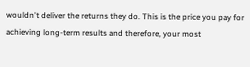wouldn't deliver the returns they do. This is the price you pay for achieving long-term results and therefore, your most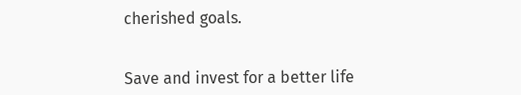cherished goals.


Save and invest for a better life